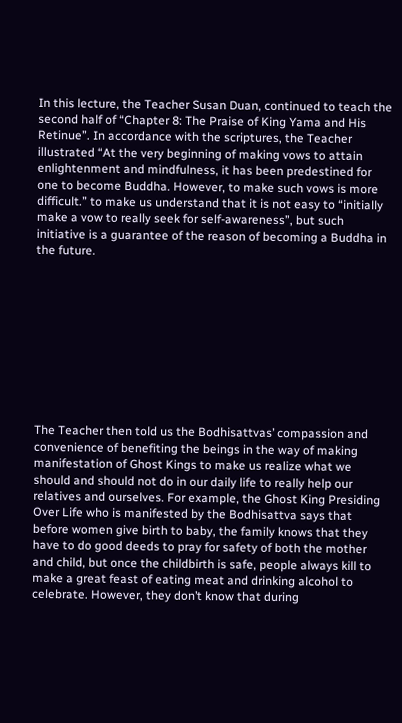In this lecture, the Teacher Susan Duan, continued to teach the second half of “Chapter 8: The Praise of King Yama and His Retinue”. In accordance with the scriptures, the Teacher illustrated “At the very beginning of making vows to attain enlightenment and mindfulness, it has been predestined for one to become Buddha. However, to make such vows is more difficult.” to make us understand that it is not easy to “initially make a vow to really seek for self-awareness”, but such initiative is a guarantee of the reason of becoming a Buddha in the future.










The Teacher then told us the Bodhisattvas’ compassion and convenience of benefiting the beings in the way of making manifestation of Ghost Kings to make us realize what we should and should not do in our daily life to really help our relatives and ourselves. For example, the Ghost King Presiding Over Life who is manifested by the Bodhisattva says that before women give birth to baby, the family knows that they have to do good deeds to pray for safety of both the mother and child, but once the childbirth is safe, people always kill to make a great feast of eating meat and drinking alcohol to celebrate. However, they don’t know that during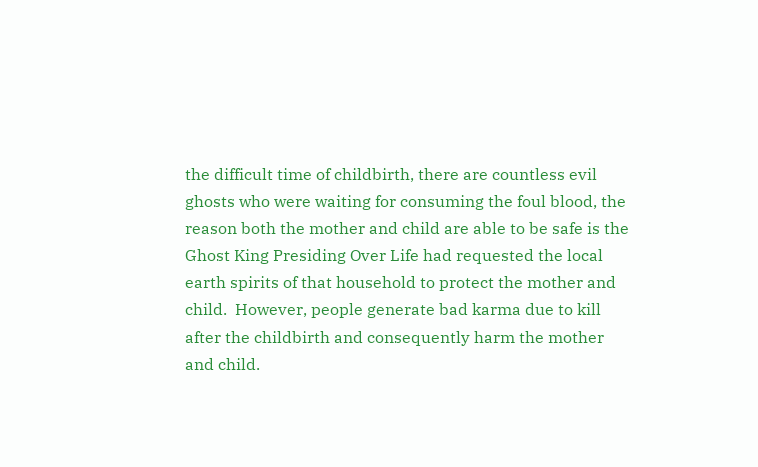the difficult time of childbirth, there are countless evil ghosts who were waiting for consuming the foul blood, the reason both the mother and child are able to be safe is the Ghost King Presiding Over Life had requested the local earth spirits of that household to protect the mother and child.  However, people generate bad karma due to kill after the childbirth and consequently harm the mother and child.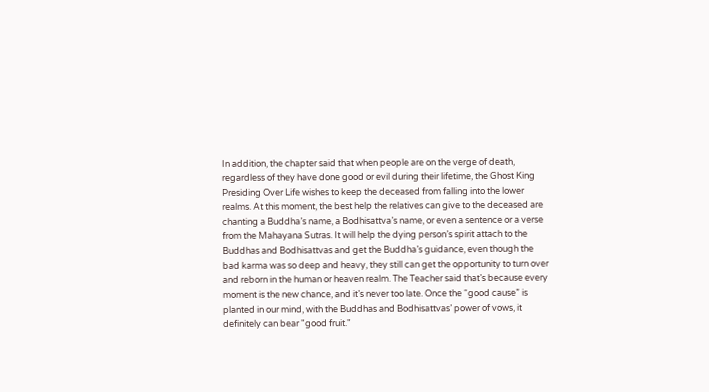In addition, the chapter said that when people are on the verge of death, regardless of they have done good or evil during their lifetime, the Ghost King Presiding Over Life wishes to keep the deceased from falling into the lower realms. At this moment, the best help the relatives can give to the deceased are chanting a Buddha’s name, a Bodhisattva’s name, or even a sentence or a verse from the Mahayana Sutras. It will help the dying person’s spirit attach to the Buddhas and Bodhisattvas and get the Buddha’s guidance, even though the bad karma was so deep and heavy, they still can get the opportunity to turn over and reborn in the human or heaven realm. The Teacher said that’s because every moment is the new chance, and it’s never too late. Once the “good cause” is planted in our mind, with the Buddhas and Bodhisattvas’ power of vows, it definitely can bear "good fruit."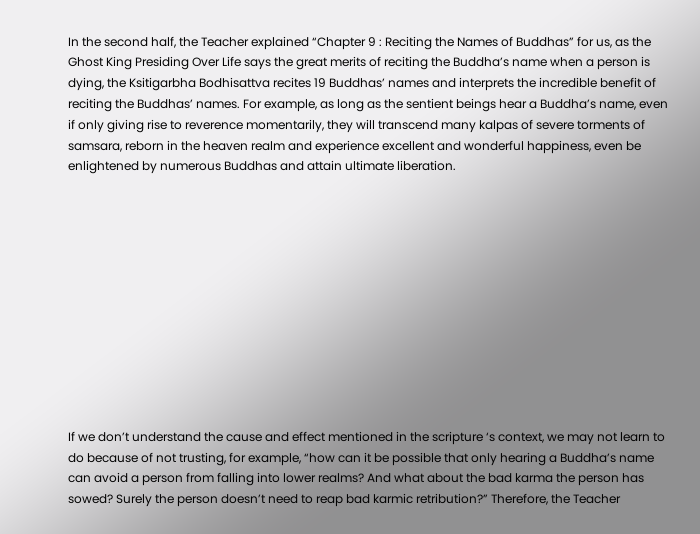In the second half, the Teacher explained “Chapter 9 : Reciting the Names of Buddhas” for us, as the Ghost King Presiding Over Life says the great merits of reciting the Buddha’s name when a person is dying, the Ksitigarbha Bodhisattva recites 19 Buddhas’ names and interprets the incredible benefit of reciting the Buddhas’ names. For example, as long as the sentient beings hear a Buddha’s name, even if only giving rise to reverence momentarily, they will transcend many kalpas of severe torments of samsara, reborn in the heaven realm and experience excellent and wonderful happiness, even be enlightened by numerous Buddhas and attain ultimate liberation.












If we don’t understand the cause and effect mentioned in the scripture ‘s context, we may not learn to do because of not trusting, for example, “how can it be possible that only hearing a Buddha’s name can avoid a person from falling into lower realms? And what about the bad karma the person has sowed? Surely the person doesn’t need to reap bad karmic retribution?” Therefore, the Teacher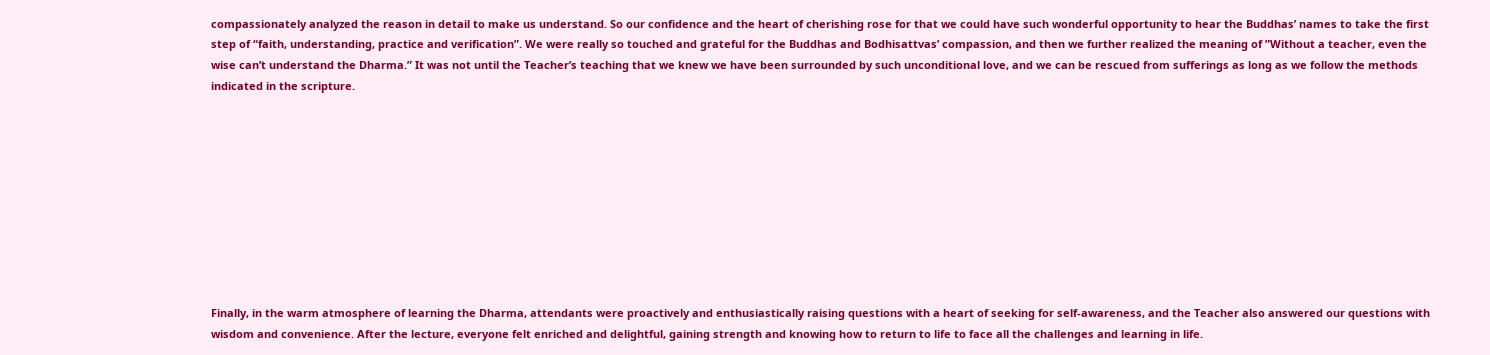compassionately analyzed the reason in detail to make us understand. So our confidence and the heart of cherishing rose for that we could have such wonderful opportunity to hear the Buddhas’ names to take the first step of “faith, understanding, practice and verification”. We were really so touched and grateful for the Buddhas and Bodhisattvas’ compassion, and then we further realized the meaning of ”Without a teacher, even the wise can’t understand the Dharma.” It was not until the Teacher’s teaching that we knew we have been surrounded by such unconditional love, and we can be rescued from sufferings as long as we follow the methods indicated in the scripture.










Finally, in the warm atmosphere of learning the Dharma, attendants were proactively and enthusiastically raising questions with a heart of seeking for self-awareness, and the Teacher also answered our questions with wisdom and convenience. After the lecture, everyone felt enriched and delightful, gaining strength and knowing how to return to life to face all the challenges and learning in life.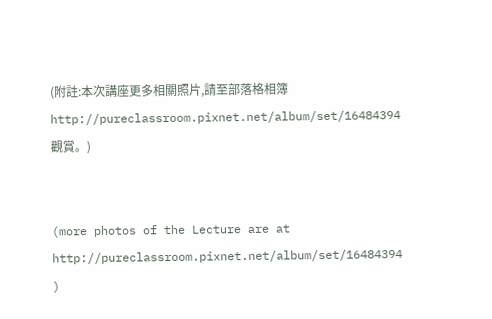(附註:本次講座更多相關照片,請至部落格相簿 http://pureclassroom.pixnet.net/album/set/16484394 觀賞。)


(more photos of the Lecture are at http://pureclassroom.pixnet.net/album/set/16484394 )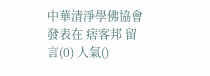中華清淨學佛協會 發表在 痞客邦 留言(0) 人氣()